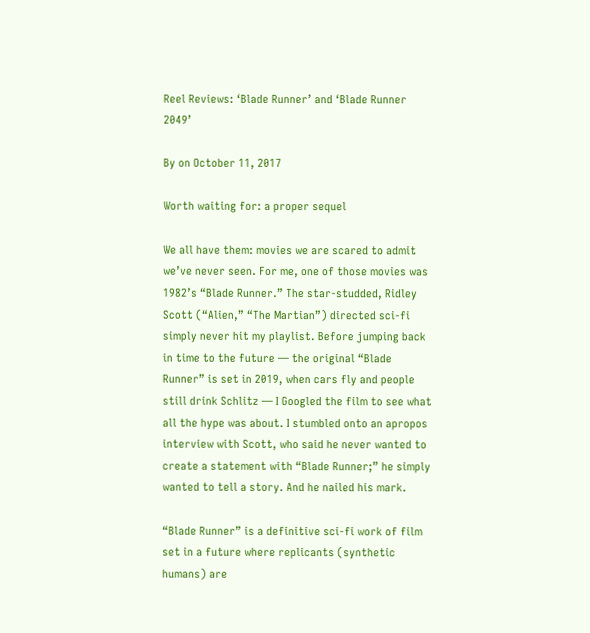Reel Reviews: ‘Blade Runner’ and ‘Blade Runner 2049’

By on October 11, 2017

Worth waiting for: a proper sequel

We all have them: movies we are scared to admit we’ve never seen. For me, one of those movies was 1982’s “Blade Runner.” The star-studded, Ridley Scott (“Alien,” “The Martian”) directed sci-fi simply never hit my playlist. Before jumping back in time to the future — the original “Blade Runner” is set in 2019, when cars fly and people still drink Schlitz — I Googled the film to see what all the hype was about. I stumbled onto an apropos interview with Scott, who said he never wanted to create a statement with “Blade Runner;” he simply wanted to tell a story. And he nailed his mark.

“Blade Runner” is a definitive sci-fi work of film set in a future where replicants (synthetic humans) are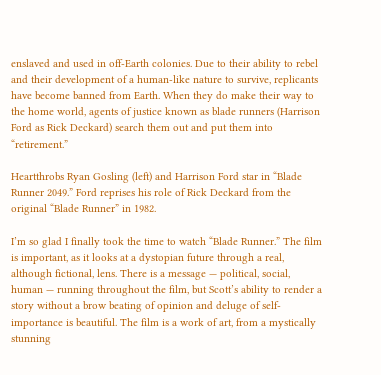enslaved and used in off-Earth colonies. Due to their ability to rebel and their development of a human-like nature to survive, replicants have become banned from Earth. When they do make their way to the home world, agents of justice known as blade runners (Harrison Ford as Rick Deckard) search them out and put them into “retirement.”

Heartthrobs Ryan Gosling (left) and Harrison Ford star in “Blade Runner 2049.” Ford reprises his role of Rick Deckard from the original “Blade Runner” in 1982.

I’m so glad I finally took the time to watch “Blade Runner.” The film is important, as it looks at a dystopian future through a real, although fictional, lens. There is a message — political, social, human — running throughout the film, but Scott’s ability to render a story without a brow beating of opinion and deluge of self-importance is beautiful. The film is a work of art, from a mystically stunning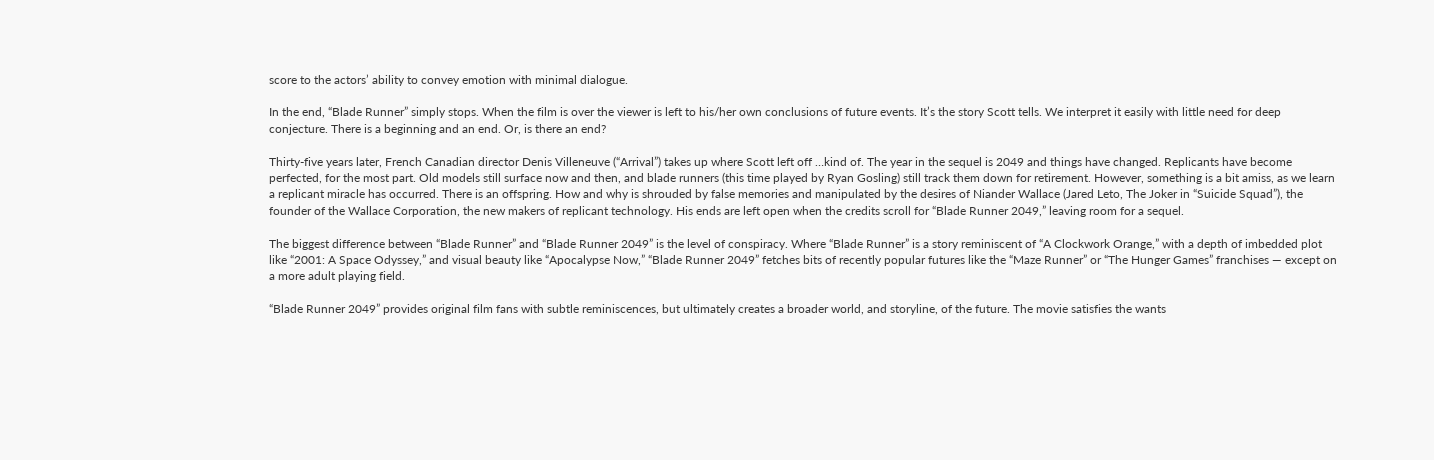score to the actors’ ability to convey emotion with minimal dialogue.

In the end, “Blade Runner” simply stops. When the film is over the viewer is left to his/her own conclusions of future events. It’s the story Scott tells. We interpret it easily with little need for deep conjecture. There is a beginning and an end. Or, is there an end?

Thirty-five years later, French Canadian director Denis Villeneuve (“Arrival”) takes up where Scott left off …kind of. The year in the sequel is 2049 and things have changed. Replicants have become perfected, for the most part. Old models still surface now and then, and blade runners (this time played by Ryan Gosling) still track them down for retirement. However, something is a bit amiss, as we learn a replicant miracle has occurred. There is an offspring. How and why is shrouded by false memories and manipulated by the desires of Niander Wallace (Jared Leto, The Joker in “Suicide Squad”), the founder of the Wallace Corporation, the new makers of replicant technology. His ends are left open when the credits scroll for “Blade Runner 2049,” leaving room for a sequel.

The biggest difference between “Blade Runner” and “Blade Runner 2049” is the level of conspiracy. Where “Blade Runner” is a story reminiscent of “A Clockwork Orange,” with a depth of imbedded plot like “2001: A Space Odyssey,” and visual beauty like “Apocalypse Now,” “Blade Runner 2049” fetches bits of recently popular futures like the “Maze Runner” or “The Hunger Games” franchises — except on a more adult playing field.

“Blade Runner 2049” provides original film fans with subtle reminiscences, but ultimately creates a broader world, and storyline, of the future. The movie satisfies the wants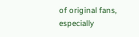of original fans, especially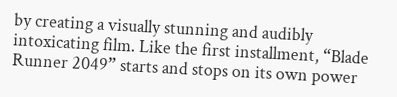by creating a visually stunning and audibly intoxicating film. Like the first installment, “Blade Runner 2049” starts and stops on its own power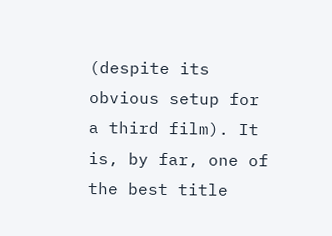(despite its obvious setup for a third film). It is, by far, one of the best title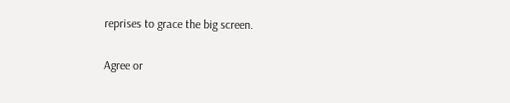reprises to grace the big screen.

Agree or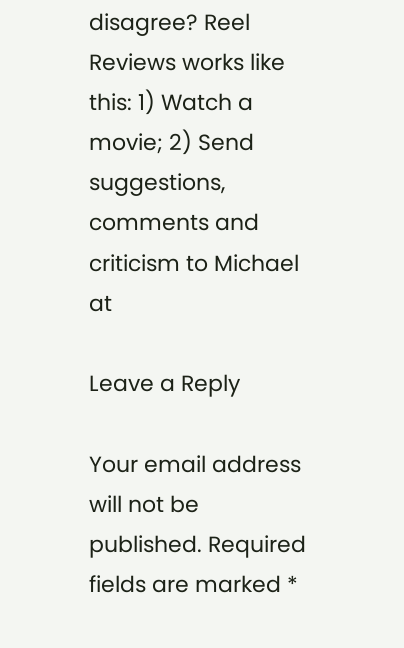disagree? Reel Reviews works like this: 1) Watch a movie; 2) Send suggestions, comments and criticism to Michael at

Leave a Reply

Your email address will not be published. Required fields are marked *